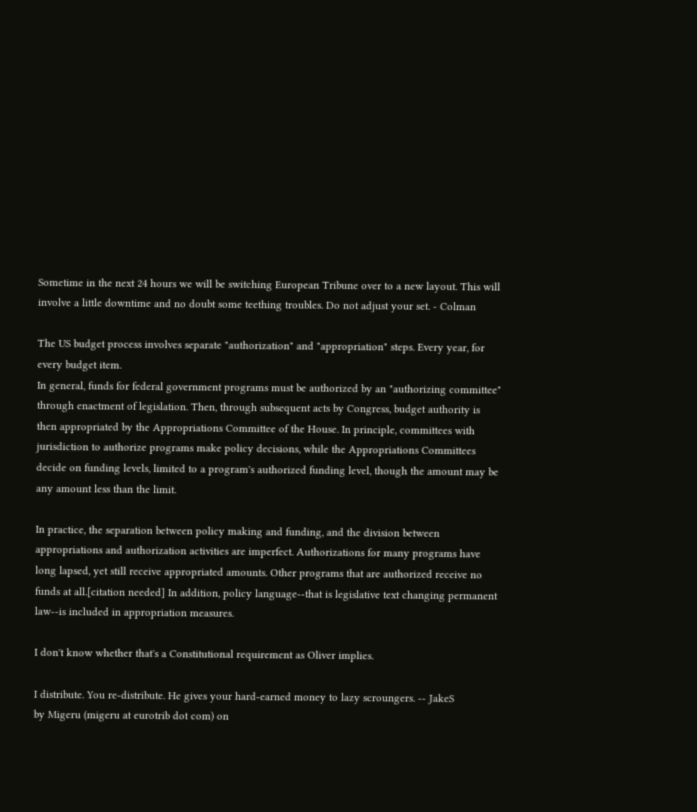Sometime in the next 24 hours we will be switching European Tribune over to a new layout. This will involve a little downtime and no doubt some teething troubles. Do not adjust your set. - Colman

The US budget process involves separate "authorization" and "appropriation" steps. Every year, for every budget item.
In general, funds for federal government programs must be authorized by an "authorizing committee" through enactment of legislation. Then, through subsequent acts by Congress, budget authority is then appropriated by the Appropriations Committee of the House. In principle, committees with jurisdiction to authorize programs make policy decisions, while the Appropriations Committees decide on funding levels, limited to a program's authorized funding level, though the amount may be any amount less than the limit.

In practice, the separation between policy making and funding, and the division between appropriations and authorization activities are imperfect. Authorizations for many programs have long lapsed, yet still receive appropriated amounts. Other programs that are authorized receive no funds at all.[citation needed] In addition, policy language--that is legislative text changing permanent law--is included in appropriation measures.

I don't know whether that's a Constitutional requirement as Oliver implies.

I distribute. You re-distribute. He gives your hard-earned money to lazy scroungers. -- JakeS
by Migeru (migeru at eurotrib dot com) on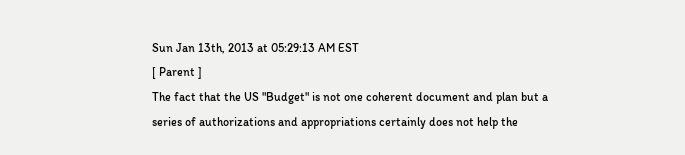Sun Jan 13th, 2013 at 05:29:13 AM EST
[ Parent ]
The fact that the US "Budget" is not one coherent document and plan but a series of authorizations and appropriations certainly does not help the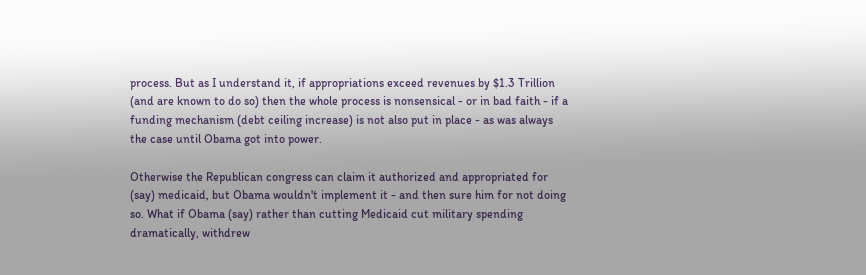process. But as I understand it, if appropriations exceed revenues by $1.3 Trillion (and are known to do so) then the whole process is nonsensical - or in bad faith - if a funding mechanism (debt ceiling increase) is not also put in place - as was always the case until Obama got into power.

Otherwise the Republican congress can claim it authorized and appropriated for (say) medicaid, but Obama wouldn't implement it - and then sure him for not doing so. What if Obama (say) rather than cutting Medicaid cut military spending dramatically, withdrew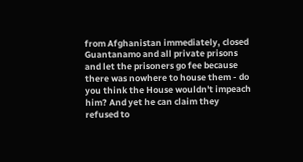from Afghanistan immediately, closed Guantanamo and all private prisons and let the prisoners go fee because there was nowhere to house them - do you think the House wouldn't impeach him? And yet he can claim they refused to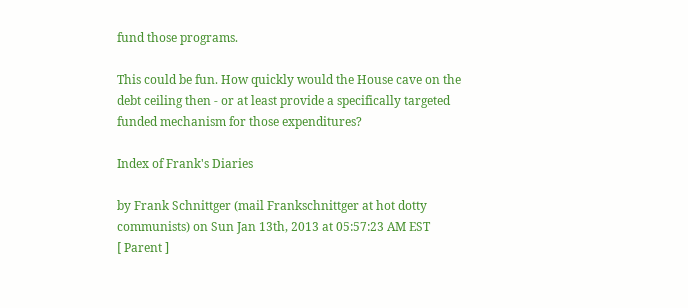fund those programs.

This could be fun. How quickly would the House cave on the debt ceiling then - or at least provide a specifically targeted funded mechanism for those expenditures?

Index of Frank's Diaries

by Frank Schnittger (mail Frankschnittger at hot dotty communists) on Sun Jan 13th, 2013 at 05:57:23 AM EST
[ Parent ]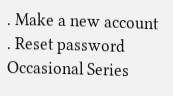. Make a new account
. Reset password
Occasional Series